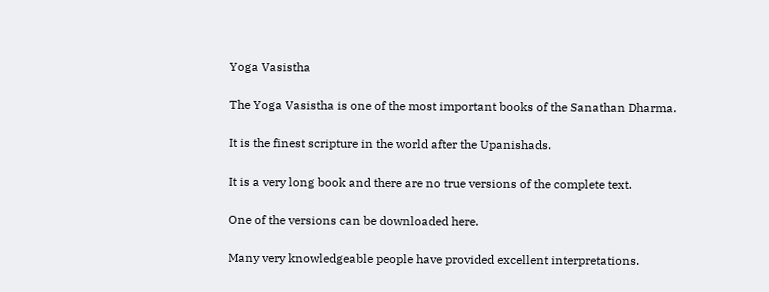Yoga Vasistha

The Yoga Vasistha is one of the most important books of the Sanathan Dharma.

It is the finest scripture in the world after the Upanishads.

It is a very long book and there are no true versions of the complete text.

One of the versions can be downloaded here.

Many very knowledgeable people have provided excellent interpretations.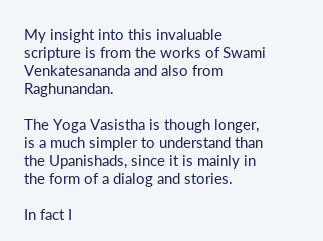My insight into this invaluable scripture is from the works of Swami Venkatesananda and also from Raghunandan.

The Yoga Vasistha is though longer, is a much simpler to understand than the Upanishads, since it is mainly in the form of a dialog and stories.

In fact I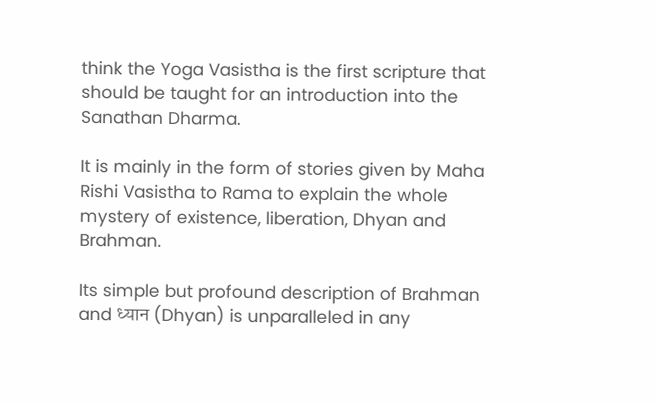think the Yoga Vasistha is the first scripture that should be taught for an introduction into the Sanathan Dharma.

It is mainly in the form of stories given by Maha Rishi Vasistha to Rama to explain the whole mystery of existence, liberation, Dhyan and Brahman.

Its simple but profound description of Brahman and ध्यान (Dhyan) is unparalleled in any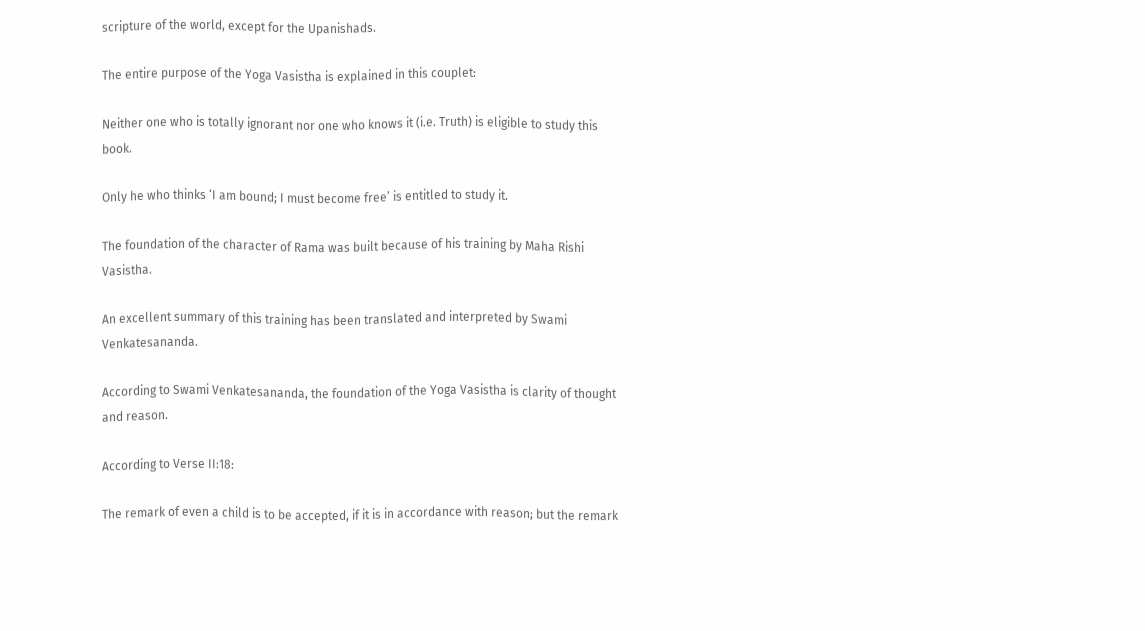scripture of the world, except for the Upanishads.

The entire purpose of the Yoga Vasistha is explained in this couplet:

Neither one who is totally ignorant nor one who knows it (i.e. Truth) is eligible to study this book.

Only he who thinks ‘I am bound; I must become free’ is entitled to study it.

The foundation of the character of Rama was built because of his training by Maha Rishi Vasistha.

An excellent summary of this training has been translated and interpreted by Swami Venkatesananda.

According to Swami Venkatesananda, the foundation of the Yoga Vasistha is clarity of thought and reason.

According to Verse II:18:

The remark of even a child is to be accepted, if it is in accordance with reason; but the remark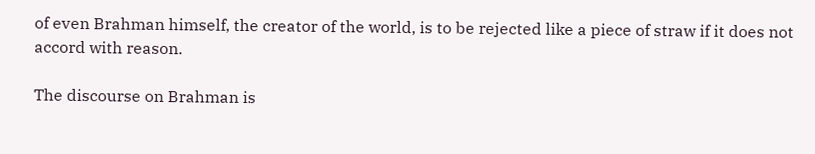of even Brahman himself, the creator of the world, is to be rejected like a piece of straw if it does not accord with reason.

The discourse on Brahman is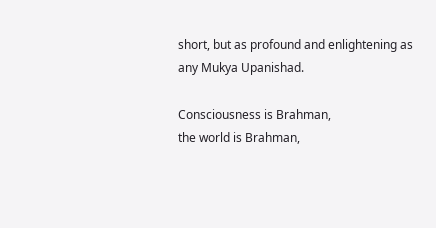short, but as profound and enlightening as any Mukya Upanishad.

Consciousness is Brahman,
the world is Brahman,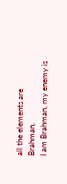all the elements are Brahman,
I am Brahman, my enemy is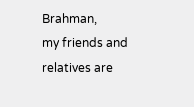Brahman,
my friends and relatives are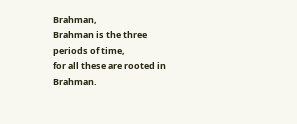Brahman,
Brahman is the three periods of time,
for all these are rooted in Brahman.